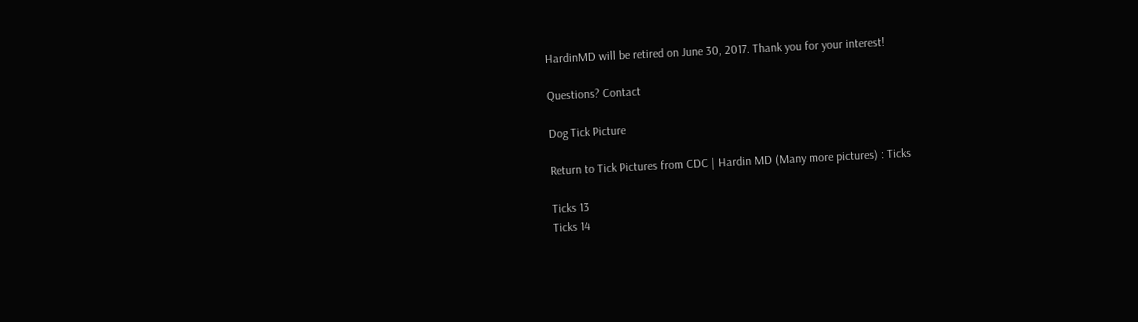HardinMD will be retired on June 30, 2017. Thank you for your interest!

Questions? Contact

Dog Tick Picture

Return to Tick Pictures from CDC | Hardin MD (Many more pictures) : Ticks

Ticks 13
Ticks 14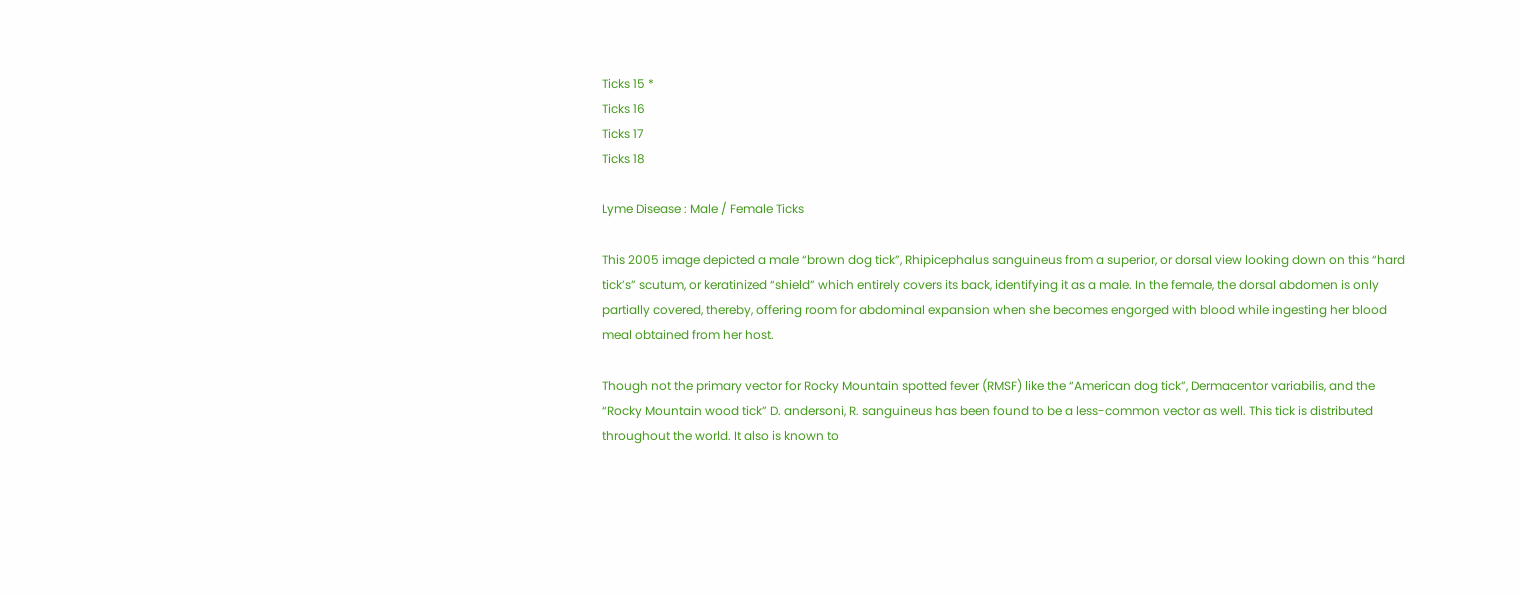Ticks 15 *
Ticks 16
Ticks 17
Ticks 18

Lyme Disease : Male / Female Ticks

This 2005 image depicted a male “brown dog tick”, Rhipicephalus sanguineus from a superior, or dorsal view looking down on this “hard tick’s” scutum, or keratinized “shield” which entirely covers its back, identifying it as a male. In the female, the dorsal abdomen is only partially covered, thereby, offering room for abdominal expansion when she becomes engorged with blood while ingesting her blood meal obtained from her host.

Though not the primary vector for Rocky Mountain spotted fever (RMSF) like the “American dog tick”, Dermacentor variabilis, and the “Rocky Mountain wood tick” D. andersoni, R. sanguineus has been found to be a less-common vector as well. This tick is distributed throughout the world. It also is known to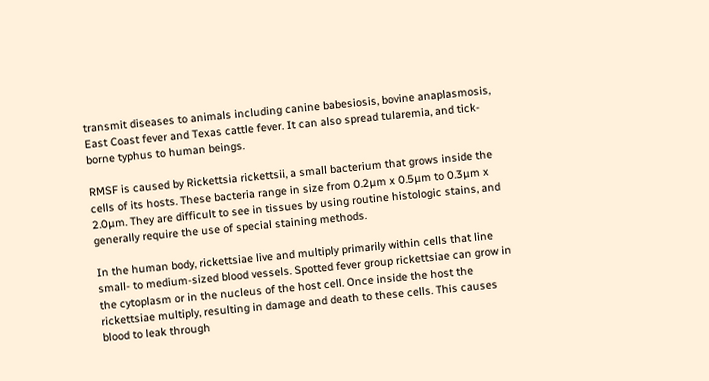transmit diseases to animals including canine babesiosis, bovine anaplasmosis, East Coast fever and Texas cattle fever. It can also spread tularemia, and tick-borne typhus to human beings.

RMSF is caused by Rickettsia rickettsii, a small bacterium that grows inside the cells of its hosts. These bacteria range in size from 0.2µm x 0.5µm to 0.3µm x 2.0µm. They are difficult to see in tissues by using routine histologic stains, and generally require the use of special staining methods.

In the human body, rickettsiae live and multiply primarily within cells that line small- to medium-sized blood vessels. Spotted fever group rickettsiae can grow in the cytoplasm or in the nucleus of the host cell. Once inside the host the rickettsiae multiply, resulting in damage and death to these cells. This causes blood to leak through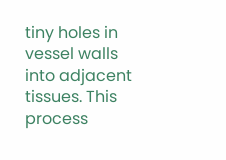tiny holes in vessel walls into adjacent tissues. This process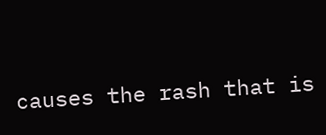causes the rash that is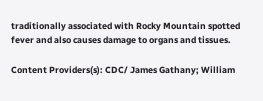traditionally associated with Rocky Mountain spotted fever and also causes damage to organs and tissues.

Content Providers(s): CDC/ James Gathany; William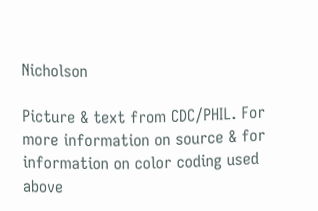Nicholson

Picture & text from CDC/PHIL. For more information on source & for information on color coding used above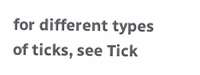for different types of ticks, see Tick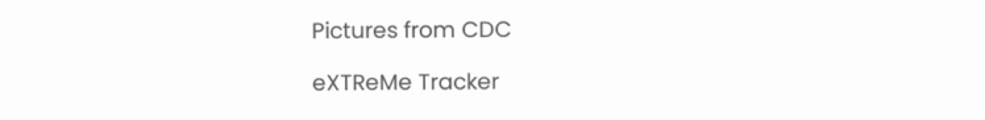Pictures from CDC

eXTReMe Tracker